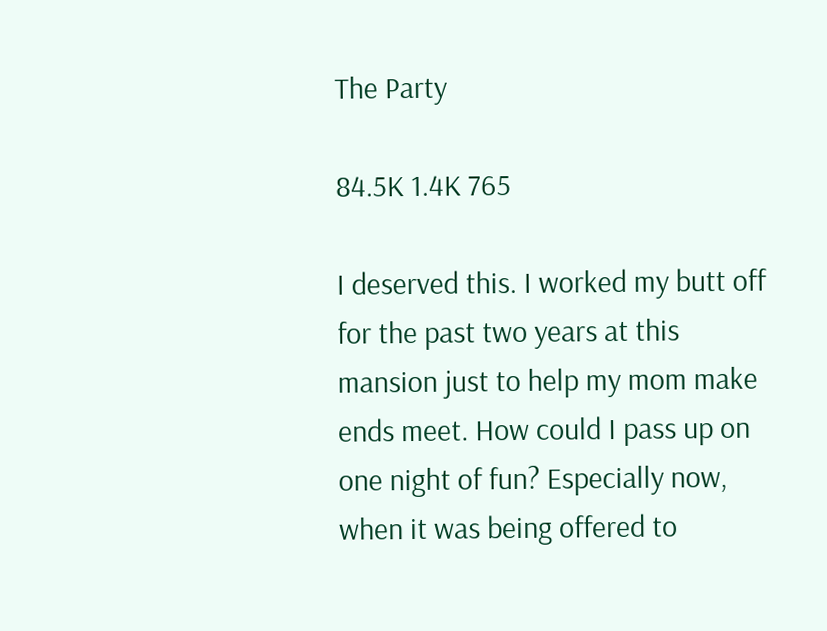The Party

84.5K 1.4K 765

I deserved this. I worked my butt off for the past two years at this mansion just to help my mom make ends meet. How could I pass up on one night of fun? Especially now, when it was being offered to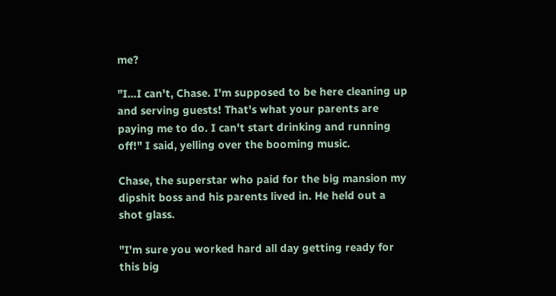me?

"I...I can't, Chase. I'm supposed to be here cleaning up and serving guests! That's what your parents are paying me to do. I can't start drinking and running off!" I said, yelling over the booming music.

Chase, the superstar who paid for the big mansion my dipshit boss and his parents lived in. He held out a shot glass.

"I'm sure you worked hard all day getting ready for this big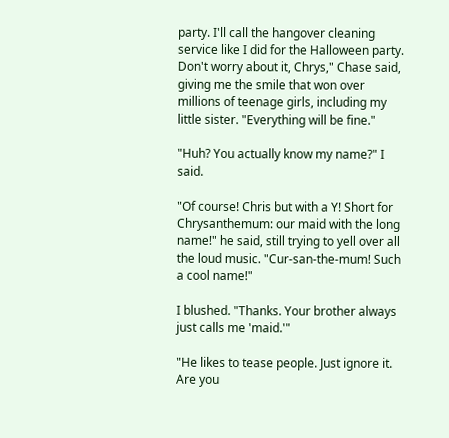party. I'll call the hangover cleaning service like I did for the Halloween party. Don't worry about it, Chrys," Chase said, giving me the smile that won over millions of teenage girls, including my little sister. "Everything will be fine."

"Huh? You actually know my name?" I said.

"Of course! Chris but with a Y! Short for Chrysanthemum: our maid with the long name!" he said, still trying to yell over all the loud music. "Cur-san-the-mum! Such a cool name!"

I blushed. "Thanks. Your brother always just calls me 'maid.'"

"He likes to tease people. Just ignore it. Are you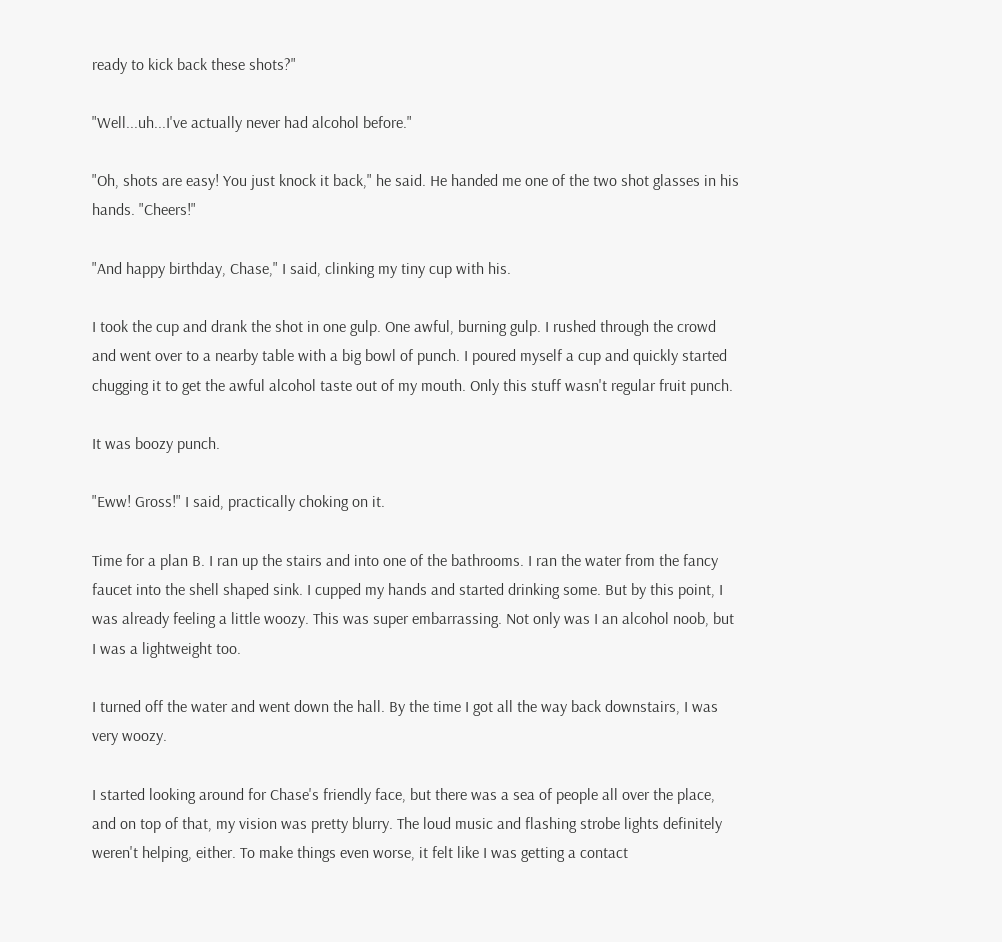ready to kick back these shots?"

"Well...uh...I've actually never had alcohol before."

"Oh, shots are easy! You just knock it back," he said. He handed me one of the two shot glasses in his hands. "Cheers!"

"And happy birthday, Chase," I said, clinking my tiny cup with his.

I took the cup and drank the shot in one gulp. One awful, burning gulp. I rushed through the crowd and went over to a nearby table with a big bowl of punch. I poured myself a cup and quickly started chugging it to get the awful alcohol taste out of my mouth. Only this stuff wasn't regular fruit punch.

It was boozy punch.

"Eww! Gross!" I said, practically choking on it.

Time for a plan B. I ran up the stairs and into one of the bathrooms. I ran the water from the fancy faucet into the shell shaped sink. I cupped my hands and started drinking some. But by this point, I was already feeling a little woozy. This was super embarrassing. Not only was I an alcohol noob, but I was a lightweight too.

I turned off the water and went down the hall. By the time I got all the way back downstairs, I was very woozy.

I started looking around for Chase's friendly face, but there was a sea of people all over the place, and on top of that, my vision was pretty blurry. The loud music and flashing strobe lights definitely weren't helping, either. To make things even worse, it felt like I was getting a contact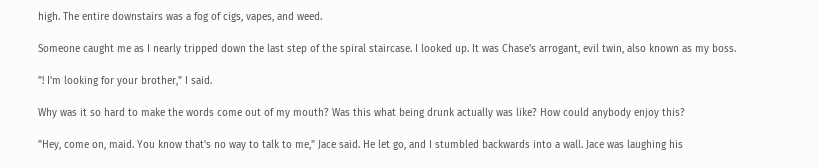high. The entire downstairs was a fog of cigs, vapes, and weed.

Someone caught me as I nearly tripped down the last step of the spiral staircase. I looked up. It was Chase's arrogant, evil twin, also known as my boss.

"! I'm looking for your brother," I said.

Why was it so hard to make the words come out of my mouth? Was this what being drunk actually was like? How could anybody enjoy this?

"Hey, come on, maid. You know that's no way to talk to me," Jace said. He let go, and I stumbled backwards into a wall. Jace was laughing his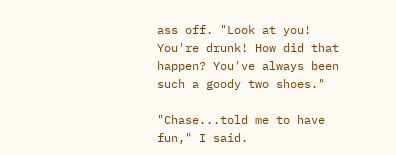ass off. "Look at you! You're drunk! How did that happen? You've always been such a goody two shoes."

"Chase...told me to have fun," I said.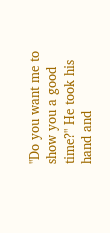"Do you want me to show you a good time?" He took his hand and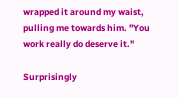wrapped it around my waist, pulling me towards him. "You work really do deserve it."

Surprisingly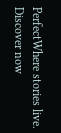PerfectWhere stories live. Discover now